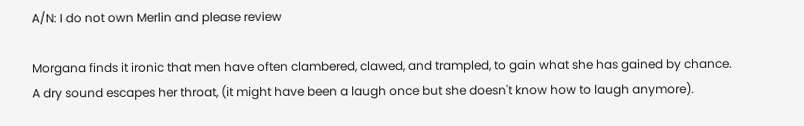A/N: I do not own Merlin and please review

Morgana finds it ironic that men have often clambered, clawed, and trampled, to gain what she has gained by chance. A dry sound escapes her throat, (it might have been a laugh once but she doesn't know how to laugh anymore).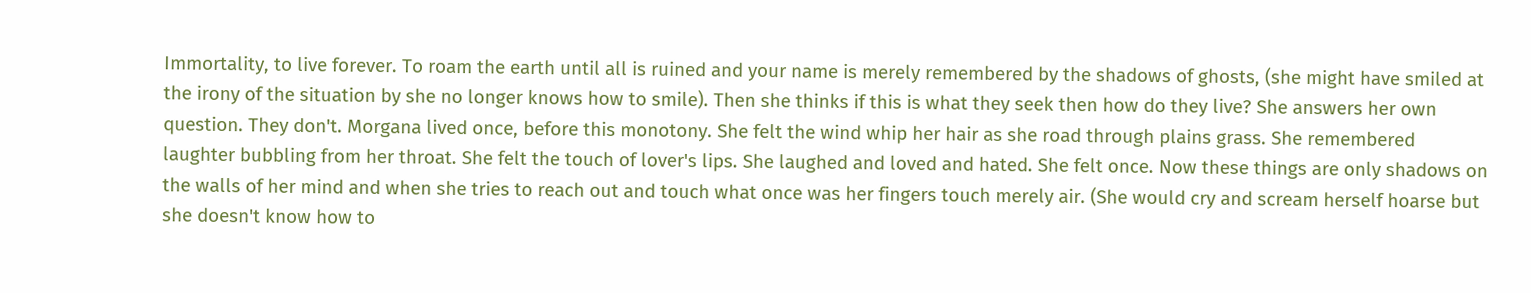Immortality, to live forever. To roam the earth until all is ruined and your name is merely remembered by the shadows of ghosts, (she might have smiled at the irony of the situation by she no longer knows how to smile). Then she thinks if this is what they seek then how do they live? She answers her own question. They don't. Morgana lived once, before this monotony. She felt the wind whip her hair as she road through plains grass. She remembered laughter bubbling from her throat. She felt the touch of lover's lips. She laughed and loved and hated. She felt once. Now these things are only shadows on the walls of her mind and when she tries to reach out and touch what once was her fingers touch merely air. (She would cry and scream herself hoarse but she doesn't know how to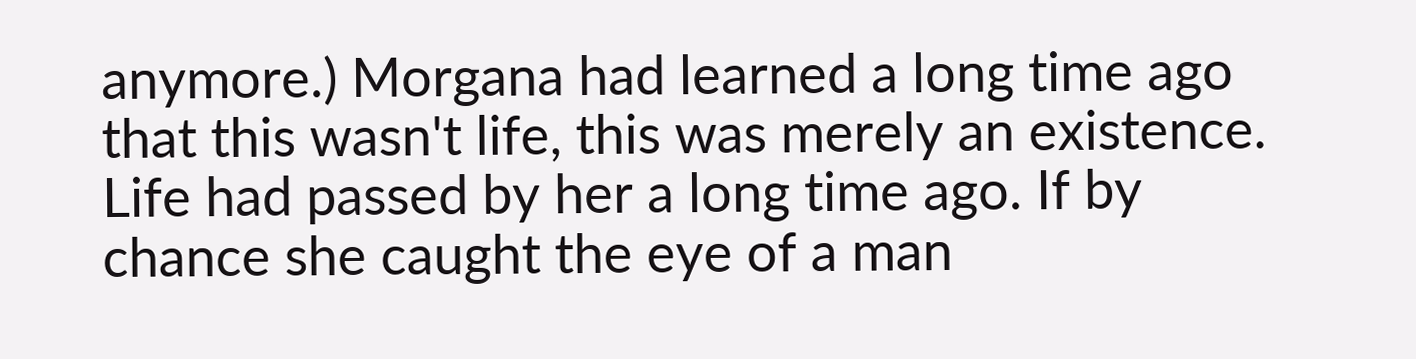anymore.) Morgana had learned a long time ago that this wasn't life, this was merely an existence. Life had passed by her a long time ago. If by chance she caught the eye of a man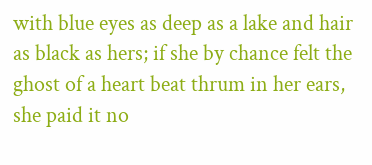with blue eyes as deep as a lake and hair as black as hers; if she by chance felt the ghost of a heart beat thrum in her ears, she paid it no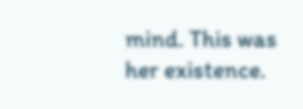mind. This was her existence.